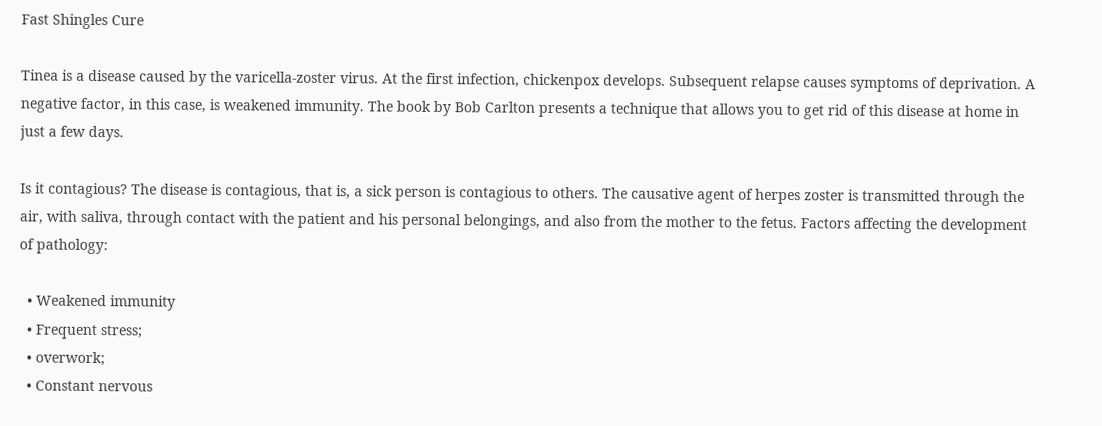Fast Shingles Cure

Tinea is a disease caused by the varicella-zoster virus. At the first infection, chickenpox develops. Subsequent relapse causes symptoms of deprivation. A negative factor, in this case, is weakened immunity. The book by Bob Carlton presents a technique that allows you to get rid of this disease at home in just a few days.

Is it contagious? The disease is contagious, that is, a sick person is contagious to others. The causative agent of herpes zoster is transmitted through the air, with saliva, through contact with the patient and his personal belongings, and also from the mother to the fetus. Factors affecting the development of pathology:

  • Weakened immunity
  • Frequent stress;
  • overwork;
  • Constant nervous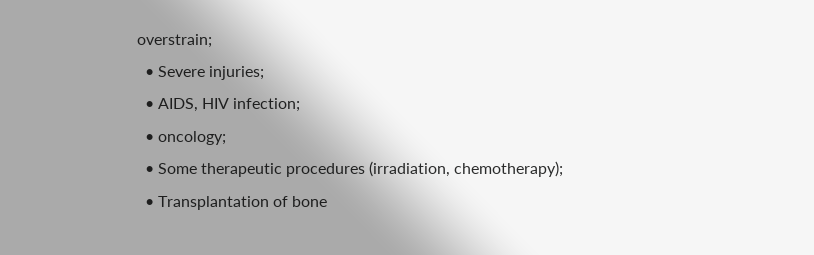overstrain;
  • Severe injuries;
  • AIDS, HIV infection;
  • oncology;
  • Some therapeutic procedures (irradiation, chemotherapy);
  • Transplantation of bone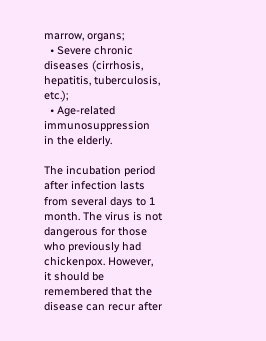marrow, organs;
  • Severe chronic diseases (cirrhosis, hepatitis, tuberculosis, etc.);
  • Age-related immunosuppression in the elderly.

The incubation period after infection lasts from several days to 1 month. The virus is not dangerous for those who previously had chickenpox. However, it should be remembered that the disease can recur after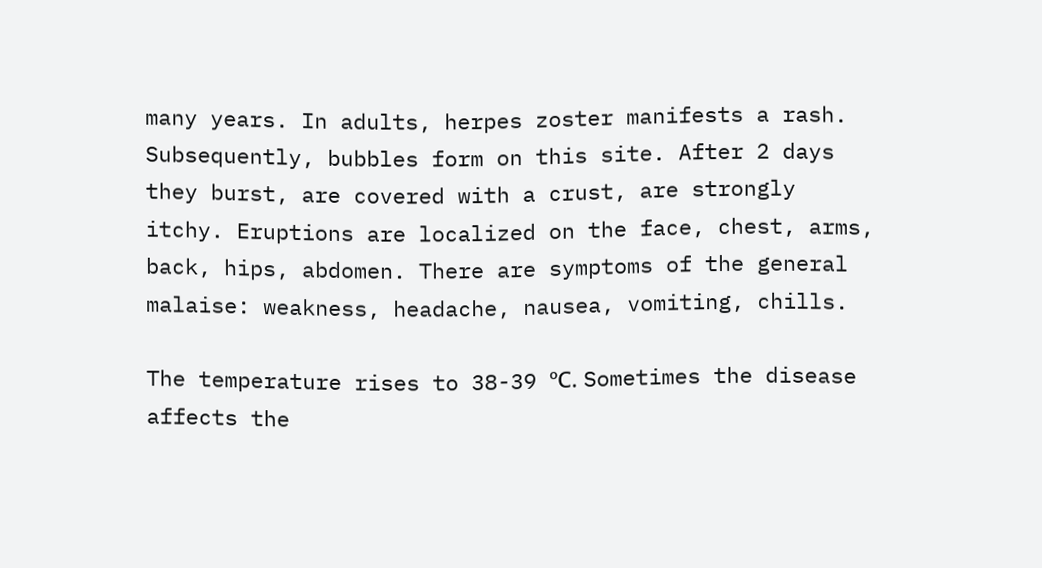many years. In adults, herpes zoster manifests a rash. Subsequently, bubbles form on this site. After 2 days they burst, are covered with a crust, are strongly itchy. Eruptions are localized on the face, chest, arms, back, hips, abdomen. There are symptoms of the general malaise: weakness, headache, nausea, vomiting, chills.

The temperature rises to 38-39 ºС. Sometimes the disease affects the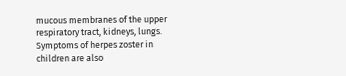mucous membranes of the upper respiratory tract, kidneys, lungs. Symptoms of herpes zoster in children are also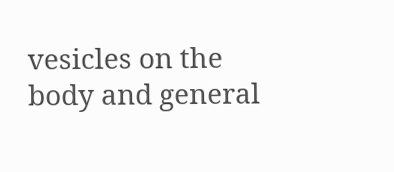vesicles on the body and general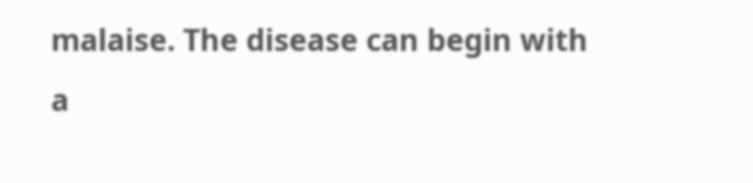malaise. The disease can begin with a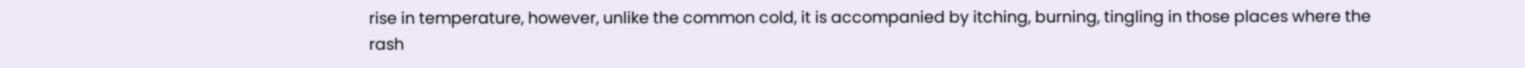rise in temperature, however, unlike the common cold, it is accompanied by itching, burning, tingling in those places where the rash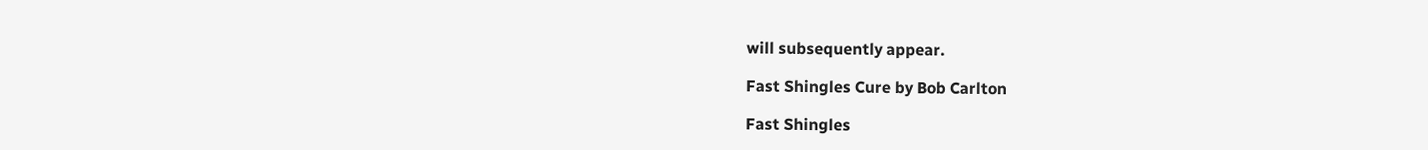will subsequently appear.

Fast Shingles Cure by Bob Carlton

Fast Shingles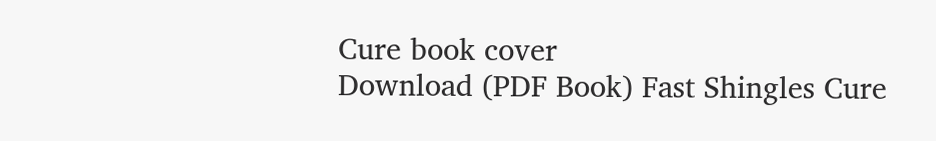Cure book cover
Download (PDF Book) Fast Shingles Cure